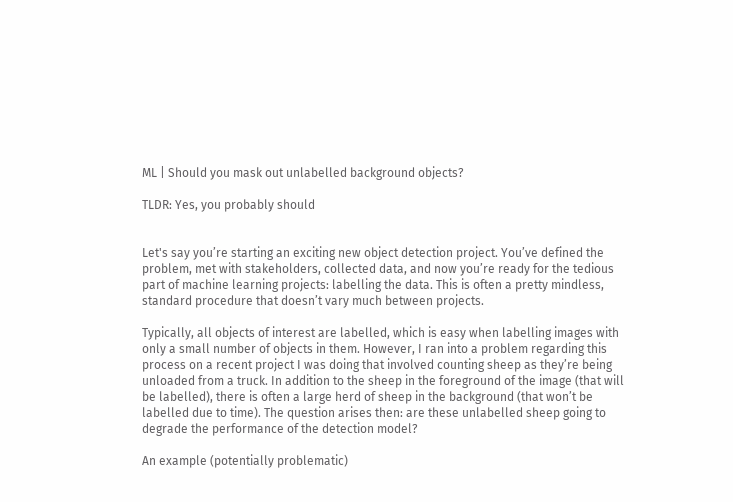ML | Should you mask out unlabelled background objects?

TLDR: Yes, you probably should


Let's say you’re starting an exciting new object detection project. You’ve defined the problem, met with stakeholders, collected data, and now you’re ready for the tedious part of machine learning projects: labelling the data. This is often a pretty mindless, standard procedure that doesn’t vary much between projects.

Typically, all objects of interest are labelled, which is easy when labelling images with only a small number of objects in them. However, I ran into a problem regarding this process on a recent project I was doing that involved counting sheep as they’re being unloaded from a truck. In addition to the sheep in the foreground of the image (that will be labelled), there is often a large herd of sheep in the background (that won’t be labelled due to time). The question arises then: are these unlabelled sheep going to degrade the performance of the detection model?

An example (potentially problematic)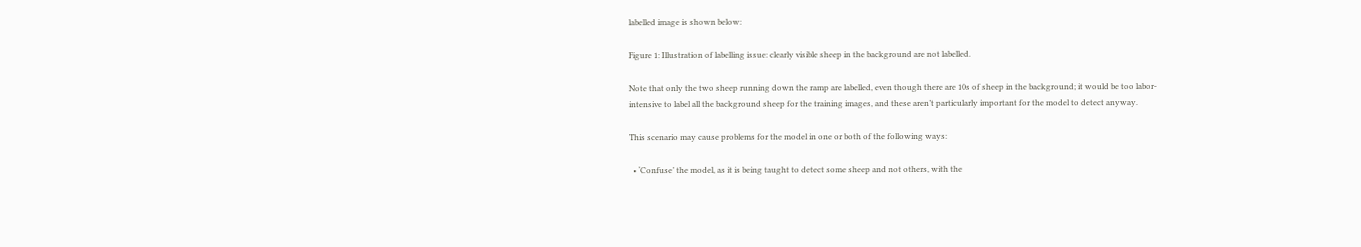labelled image is shown below:

Figure 1: Illustration of labelling issue: clearly visible sheep in the background are not labelled.

Note that only the two sheep running down the ramp are labelled, even though there are 10s of sheep in the background; it would be too labor-intensive to label all the background sheep for the training images, and these aren’t particularly important for the model to detect anyway.

This scenario may cause problems for the model in one or both of the following ways:

  • ‘Confuse’ the model, as it is being taught to detect some sheep and not others, with the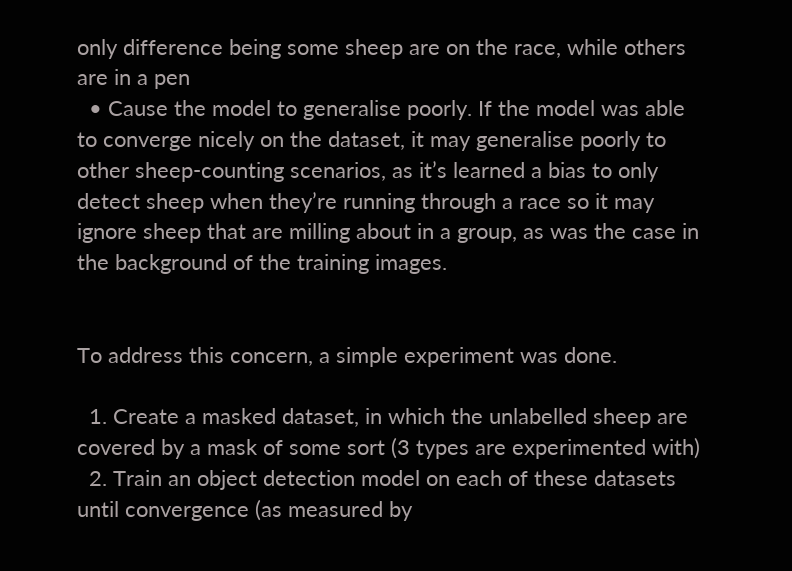only difference being some sheep are on the race, while others are in a pen
  • Cause the model to generalise poorly. If the model was able to converge nicely on the dataset, it may generalise poorly to other sheep-counting scenarios, as it’s learned a bias to only detect sheep when they’re running through a race so it may ignore sheep that are milling about in a group, as was the case in the background of the training images.


To address this concern, a simple experiment was done.

  1. Create a masked dataset, in which the unlabelled sheep are covered by a mask of some sort (3 types are experimented with)
  2. Train an object detection model on each of these datasets until convergence (as measured by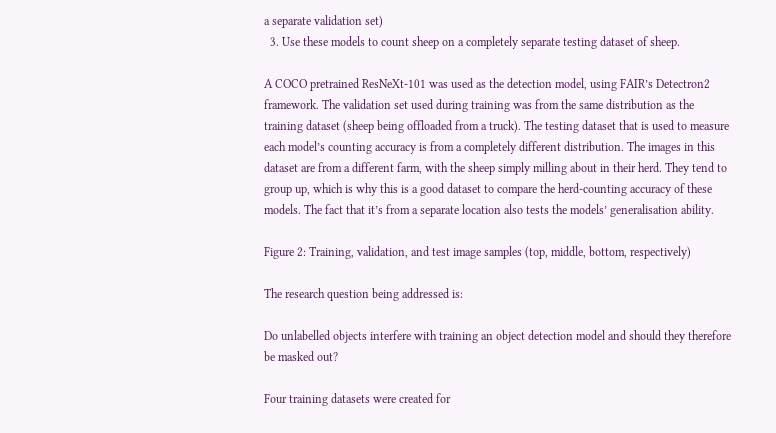a separate validation set)
  3. Use these models to count sheep on a completely separate testing dataset of sheep.

A COCO pretrained ResNeXt-101 was used as the detection model, using FAIR’s Detectron2 framework. The validation set used during training was from the same distribution as the training dataset (sheep being offloaded from a truck). The testing dataset that is used to measure each model’s counting accuracy is from a completely different distribution. The images in this dataset are from a different farm, with the sheep simply milling about in their herd. They tend to group up, which is why this is a good dataset to compare the herd-counting accuracy of these models. The fact that it’s from a separate location also tests the models’ generalisation ability.

Figure 2: Training, validation, and test image samples (top, middle, bottom, respectively)

The research question being addressed is:

Do unlabelled objects interfere with training an object detection model and should they therefore be masked out?

Four training datasets were created for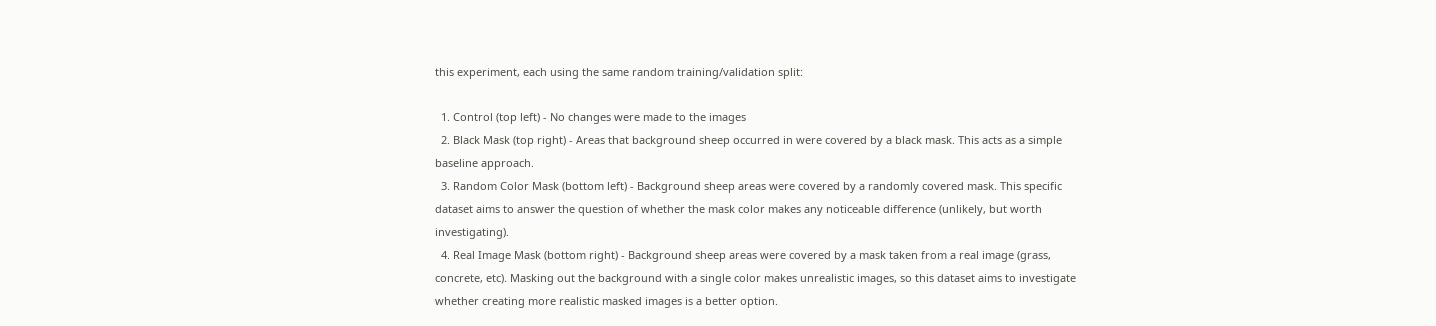this experiment, each using the same random training/validation split:

  1. Control (top left) - No changes were made to the images
  2. Black Mask (top right) - Areas that background sheep occurred in were covered by a black mask. This acts as a simple baseline approach.
  3. Random Color Mask (bottom left) - Background sheep areas were covered by a randomly covered mask. This specific dataset aims to answer the question of whether the mask color makes any noticeable difference (unlikely, but worth investigating).
  4. Real Image Mask (bottom right) - Background sheep areas were covered by a mask taken from a real image (grass, concrete, etc). Masking out the background with a single color makes unrealistic images, so this dataset aims to investigate whether creating more realistic masked images is a better option.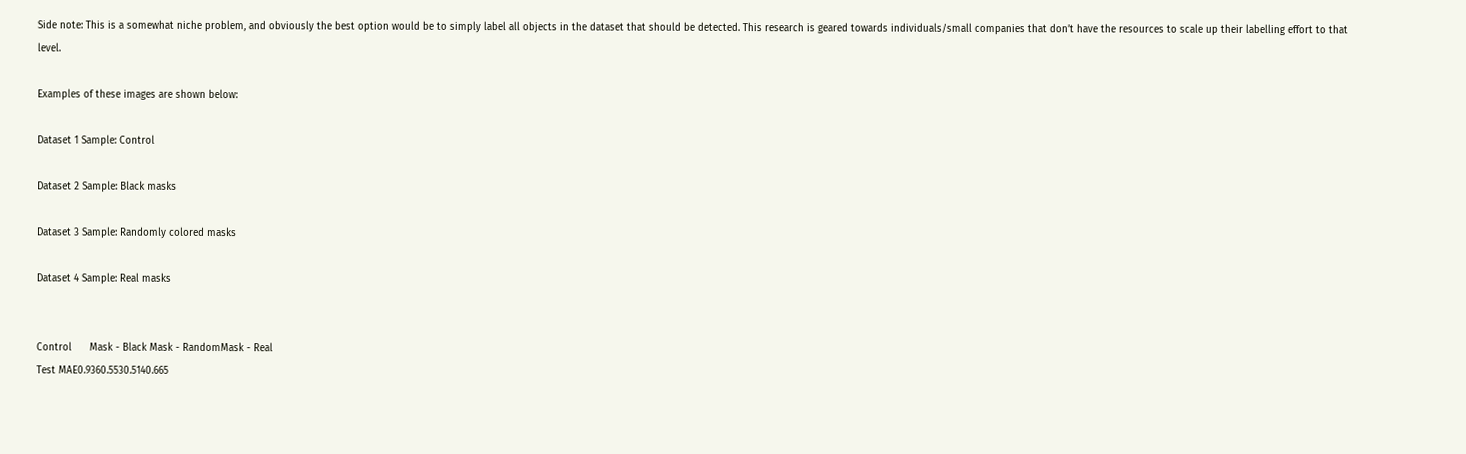Side note: This is a somewhat niche problem, and obviously the best option would be to simply label all objects in the dataset that should be detected. This research is geared towards individuals/small companies that don’t have the resources to scale up their labelling effort to that level.

Examples of these images are shown below:

Dataset 1 Sample: Control

Dataset 2 Sample: Black masks

Dataset 3 Sample: Randomly colored masks

Dataset 4 Sample: Real masks


Control      Mask - Black Mask - RandomMask - Real
Test MAE0.9360.5530.5140.665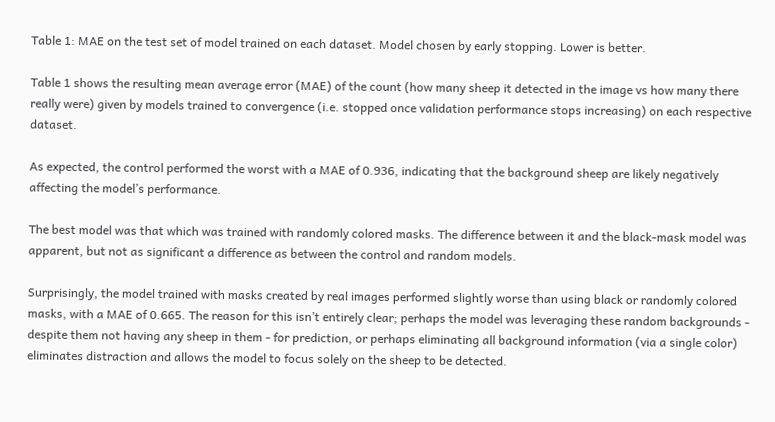Table 1: MAE on the test set of model trained on each dataset. Model chosen by early stopping. Lower is better.

Table 1 shows the resulting mean average error (MAE) of the count (how many sheep it detected in the image vs how many there really were) given by models trained to convergence (i.e. stopped once validation performance stops increasing) on each respective dataset.

As expected, the control performed the worst with a MAE of 0.936, indicating that the background sheep are likely negatively affecting the model’s performance.

The best model was that which was trained with randomly colored masks. The difference between it and the black-mask model was apparent, but not as significant a difference as between the control and random models.

Surprisingly, the model trained with masks created by real images performed slightly worse than using black or randomly colored masks, with a MAE of 0.665. The reason for this isn’t entirely clear; perhaps the model was leveraging these random backgrounds - despite them not having any sheep in them - for prediction, or perhaps eliminating all background information (via a single color) eliminates distraction and allows the model to focus solely on the sheep to be detected.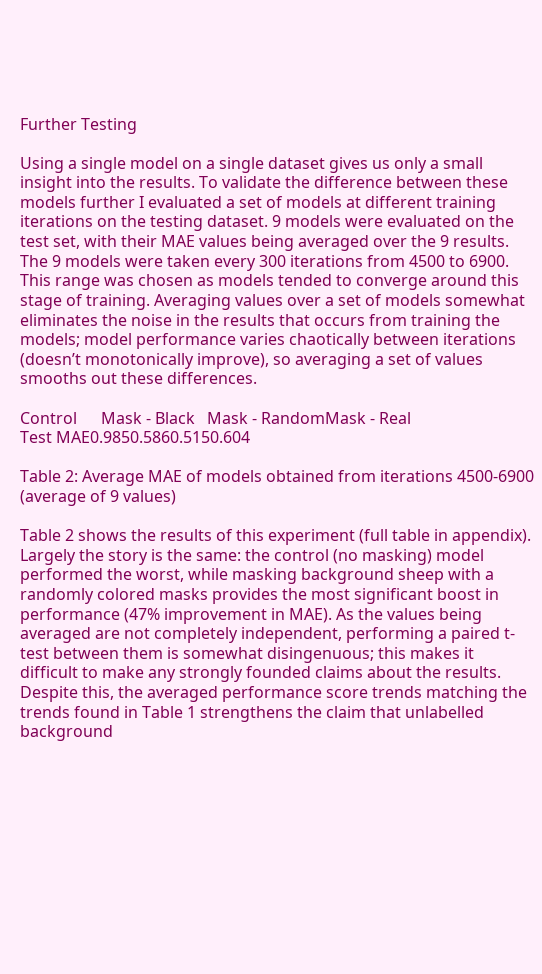Further Testing

Using a single model on a single dataset gives us only a small insight into the results. To validate the difference between these models further I evaluated a set of models at different training iterations on the testing dataset. 9 models were evaluated on the test set, with their MAE values being averaged over the 9 results. The 9 models were taken every 300 iterations from 4500 to 6900. This range was chosen as models tended to converge around this stage of training. Averaging values over a set of models somewhat eliminates the noise in the results that occurs from training the models; model performance varies chaotically between iterations (doesn’t monotonically improve), so averaging a set of values smooths out these differences.

Control      Mask - Black   Mask - RandomMask - Real
Test MAE0.9850.5860.5150.604

Table 2: Average MAE of models obtained from iterations 4500-6900 (average of 9 values)

Table 2 shows the results of this experiment (full table in appendix). Largely the story is the same: the control (no masking) model performed the worst, while masking background sheep with a randomly colored masks provides the most significant boost in performance (47% improvement in MAE). As the values being averaged are not completely independent, performing a paired t-test between them is somewhat disingenuous; this makes it difficult to make any strongly founded claims about the results. Despite this, the averaged performance score trends matching the trends found in Table 1 strengthens the claim that unlabelled background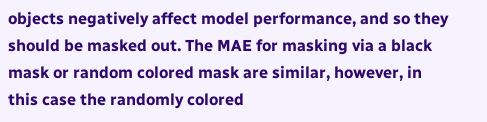objects negatively affect model performance, and so they should be masked out. The MAE for masking via a black mask or random colored mask are similar, however, in this case the randomly colored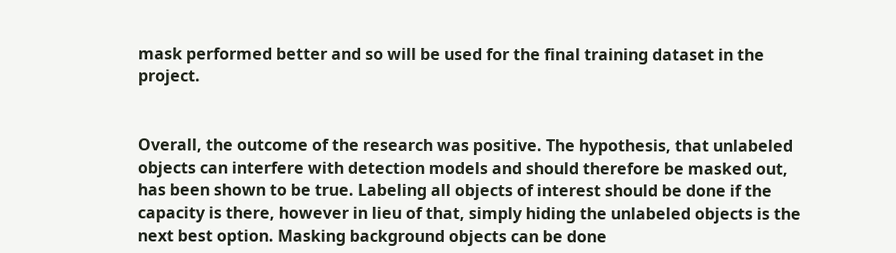mask performed better and so will be used for the final training dataset in the project.


Overall, the outcome of the research was positive. The hypothesis, that unlabeled objects can interfere with detection models and should therefore be masked out, has been shown to be true. Labeling all objects of interest should be done if the capacity is there, however in lieu of that, simply hiding the unlabeled objects is the next best option. Masking background objects can be done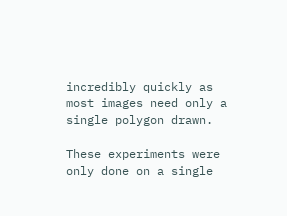incredibly quickly as most images need only a single polygon drawn.

These experiments were only done on a single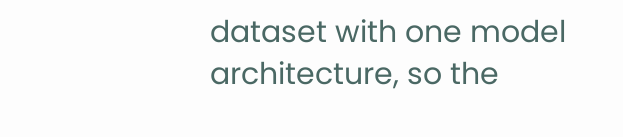dataset with one model architecture, so the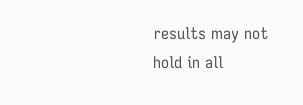results may not hold in all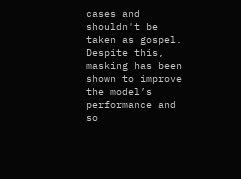cases and shouldn't be taken as gospel. Despite this, masking has been shown to improve the model’s performance and so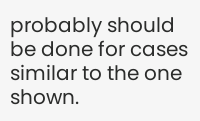probably should be done for cases similar to the one shown.